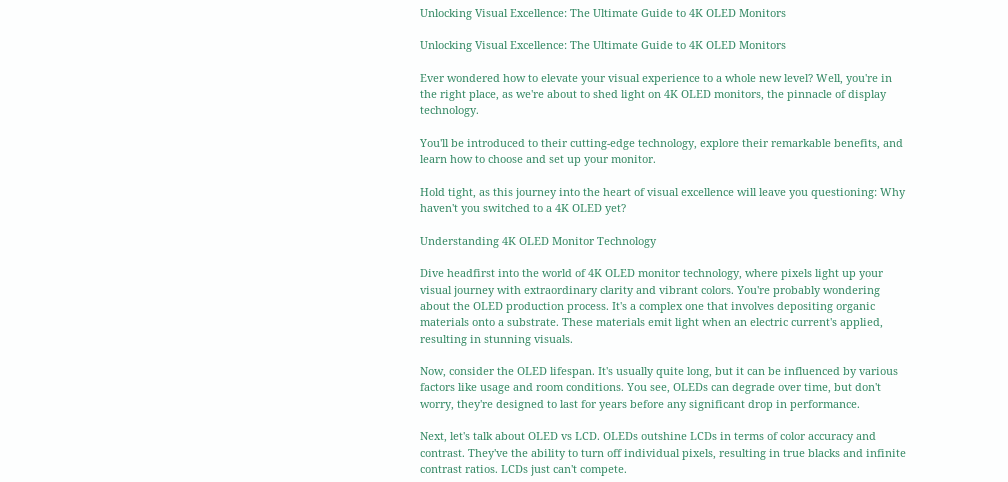Unlocking Visual Excellence: The Ultimate Guide to 4K OLED Monitors

Unlocking Visual Excellence: The Ultimate Guide to 4K OLED Monitors

Ever wondered how to elevate your visual experience to a whole new level? Well, you're in the right place, as we're about to shed light on 4K OLED monitors, the pinnacle of display technology.

You'll be introduced to their cutting-edge technology, explore their remarkable benefits, and learn how to choose and set up your monitor.

Hold tight, as this journey into the heart of visual excellence will leave you questioning: Why haven't you switched to a 4K OLED yet?

Understanding 4K OLED Monitor Technology

Dive headfirst into the world of 4K OLED monitor technology, where pixels light up your visual journey with extraordinary clarity and vibrant colors. You're probably wondering about the OLED production process. It's a complex one that involves depositing organic materials onto a substrate. These materials emit light when an electric current's applied, resulting in stunning visuals.

Now, consider the OLED lifespan. It's usually quite long, but it can be influenced by various factors like usage and room conditions. You see, OLEDs can degrade over time, but don't worry, they're designed to last for years before any significant drop in performance.

Next, let's talk about OLED vs LCD. OLEDs outshine LCDs in terms of color accuracy and contrast. They've the ability to turn off individual pixels, resulting in true blacks and infinite contrast ratios. LCDs just can't compete.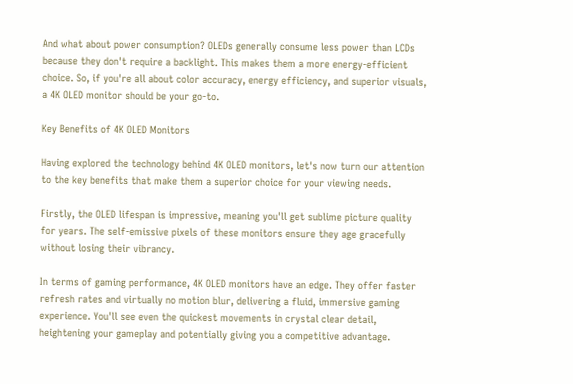And what about power consumption? OLEDs generally consume less power than LCDs because they don't require a backlight. This makes them a more energy-efficient choice. So, if you're all about color accuracy, energy efficiency, and superior visuals, a 4K OLED monitor should be your go-to.

Key Benefits of 4K OLED Monitors

Having explored the technology behind 4K OLED monitors, let's now turn our attention to the key benefits that make them a superior choice for your viewing needs.

Firstly, the OLED lifespan is impressive, meaning you'll get sublime picture quality for years. The self-emissive pixels of these monitors ensure they age gracefully without losing their vibrancy.

In terms of gaming performance, 4K OLED monitors have an edge. They offer faster refresh rates and virtually no motion blur, delivering a fluid, immersive gaming experience. You'll see even the quickest movements in crystal clear detail, heightening your gameplay and potentially giving you a competitive advantage.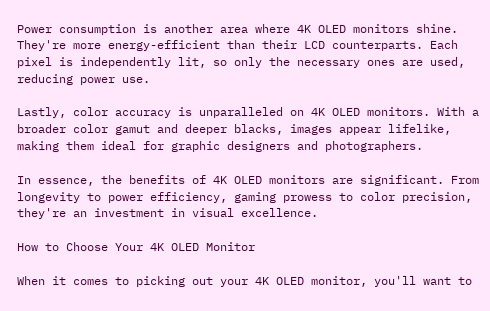Power consumption is another area where 4K OLED monitors shine. They're more energy-efficient than their LCD counterparts. Each pixel is independently lit, so only the necessary ones are used, reducing power use.

Lastly, color accuracy is unparalleled on 4K OLED monitors. With a broader color gamut and deeper blacks, images appear lifelike, making them ideal for graphic designers and photographers.

In essence, the benefits of 4K OLED monitors are significant. From longevity to power efficiency, gaming prowess to color precision, they're an investment in visual excellence.

How to Choose Your 4K OLED Monitor

When it comes to picking out your 4K OLED monitor, you'll want to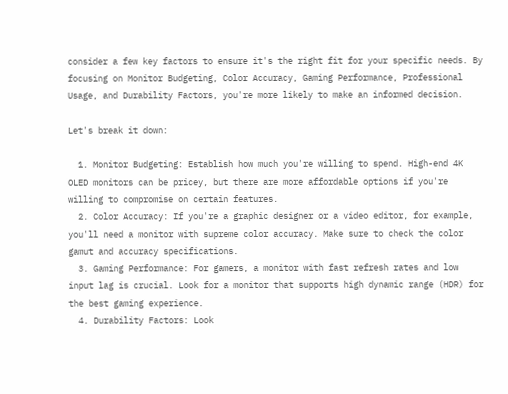consider a few key factors to ensure it's the right fit for your specific needs. By focusing on Monitor Budgeting, Color Accuracy, Gaming Performance, Professional Usage, and Durability Factors, you're more likely to make an informed decision.

Let's break it down:

  1. Monitor Budgeting: Establish how much you're willing to spend. High-end 4K OLED monitors can be pricey, but there are more affordable options if you're willing to compromise on certain features.
  2. Color Accuracy: If you're a graphic designer or a video editor, for example, you'll need a monitor with supreme color accuracy. Make sure to check the color gamut and accuracy specifications.
  3. Gaming Performance: For gamers, a monitor with fast refresh rates and low input lag is crucial. Look for a monitor that supports high dynamic range (HDR) for the best gaming experience.
  4. Durability Factors: Look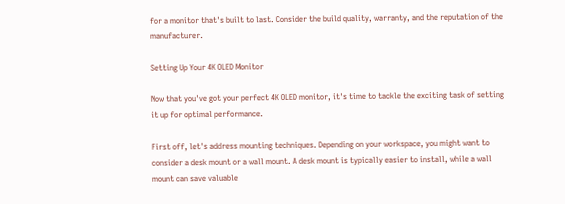for a monitor that's built to last. Consider the build quality, warranty, and the reputation of the manufacturer.

Setting Up Your 4K OLED Monitor

Now that you've got your perfect 4K OLED monitor, it's time to tackle the exciting task of setting it up for optimal performance.

First off, let's address mounting techniques. Depending on your workspace, you might want to consider a desk mount or a wall mount. A desk mount is typically easier to install, while a wall mount can save valuable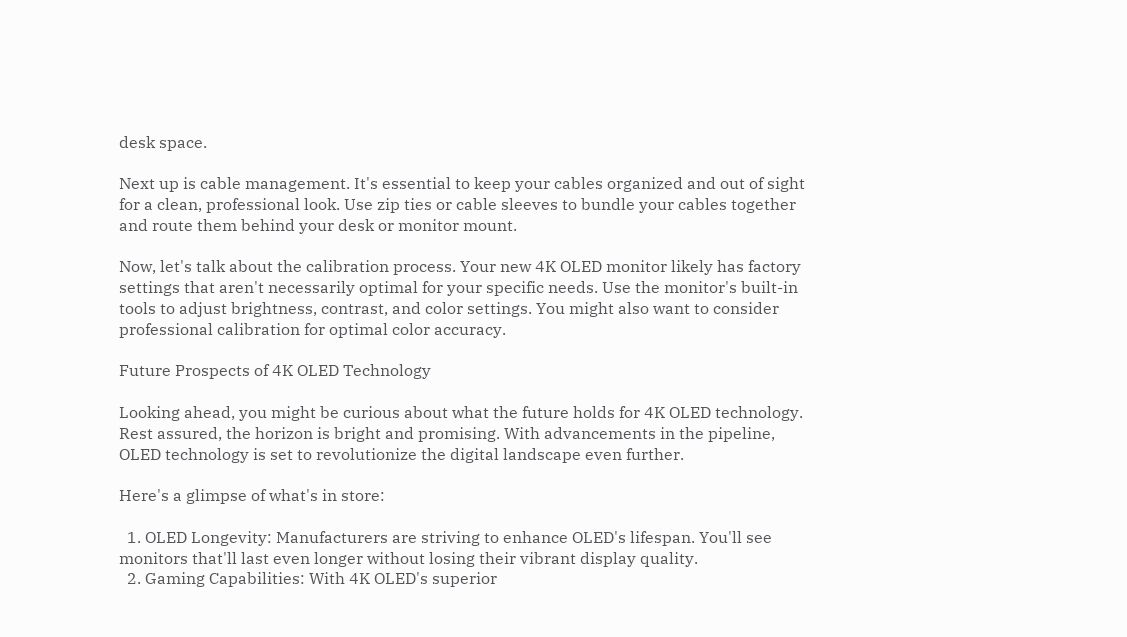desk space.

Next up is cable management. It's essential to keep your cables organized and out of sight for a clean, professional look. Use zip ties or cable sleeves to bundle your cables together and route them behind your desk or monitor mount.

Now, let's talk about the calibration process. Your new 4K OLED monitor likely has factory settings that aren't necessarily optimal for your specific needs. Use the monitor's built-in tools to adjust brightness, contrast, and color settings. You might also want to consider professional calibration for optimal color accuracy.

Future Prospects of 4K OLED Technology

Looking ahead, you might be curious about what the future holds for 4K OLED technology. Rest assured, the horizon is bright and promising. With advancements in the pipeline, OLED technology is set to revolutionize the digital landscape even further.

Here's a glimpse of what's in store:

  1. OLED Longevity: Manufacturers are striving to enhance OLED's lifespan. You'll see monitors that'll last even longer without losing their vibrant display quality.
  2. Gaming Capabilities: With 4K OLED's superior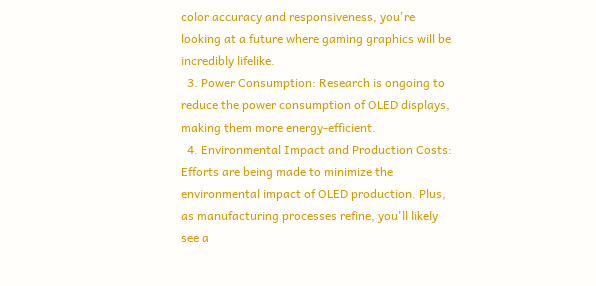color accuracy and responsiveness, you're looking at a future where gaming graphics will be incredibly lifelike.
  3. Power Consumption: Research is ongoing to reduce the power consumption of OLED displays, making them more energy-efficient.
  4. Environmental Impact and Production Costs: Efforts are being made to minimize the environmental impact of OLED production. Plus, as manufacturing processes refine, you'll likely see a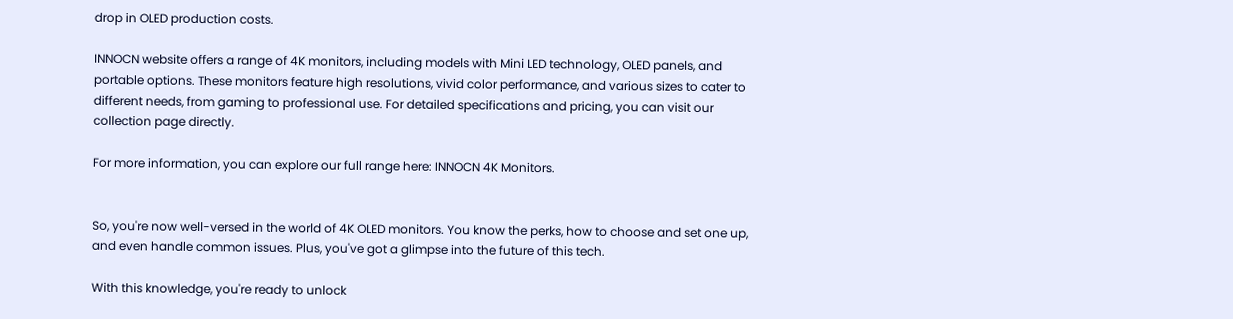drop in OLED production costs.

INNOCN website offers a range of 4K monitors, including models with Mini LED technology, OLED panels, and portable options. These monitors feature high resolutions, vivid color performance, and various sizes to cater to different needs, from gaming to professional use. For detailed specifications and pricing, you can visit our collection page directly.

For more information, you can explore our full range here: INNOCN 4K Monitors.


So, you're now well-versed in the world of 4K OLED monitors. You know the perks, how to choose and set one up, and even handle common issues. Plus, you've got a glimpse into the future of this tech.

With this knowledge, you're ready to unlock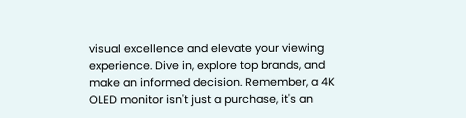visual excellence and elevate your viewing experience. Dive in, explore top brands, and make an informed decision. Remember, a 4K OLED monitor isn't just a purchase, it's an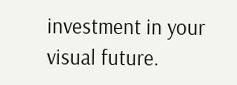investment in your visual future.